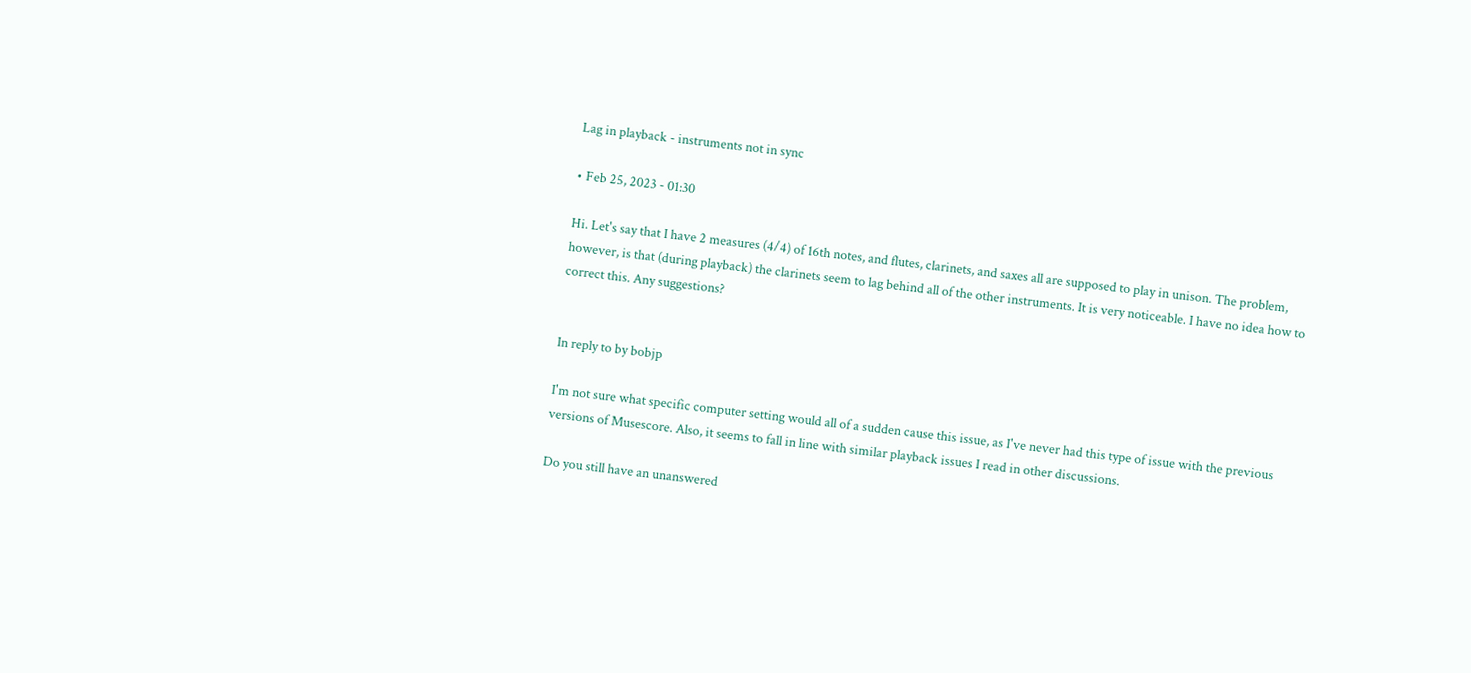Lag in playback - instruments not in sync

• Feb 25, 2023 - 01:30

Hi. Let's say that I have 2 measures (4/4) of 16th notes, and flutes, clarinets, and saxes all are supposed to play in unison. The problem, however, is that (during playback) the clarinets seem to lag behind all of the other instruments. It is very noticeable. I have no idea how to correct this. Any suggestions?


In reply to by bobjp

I'm not sure what specific computer setting would all of a sudden cause this issue, as I've never had this type of issue with the previous versions of Musescore. Also, it seems to fall in line with similar playback issues I read in other discussions.

Do you still have an unanswered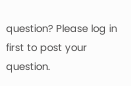question? Please log in first to post your question.